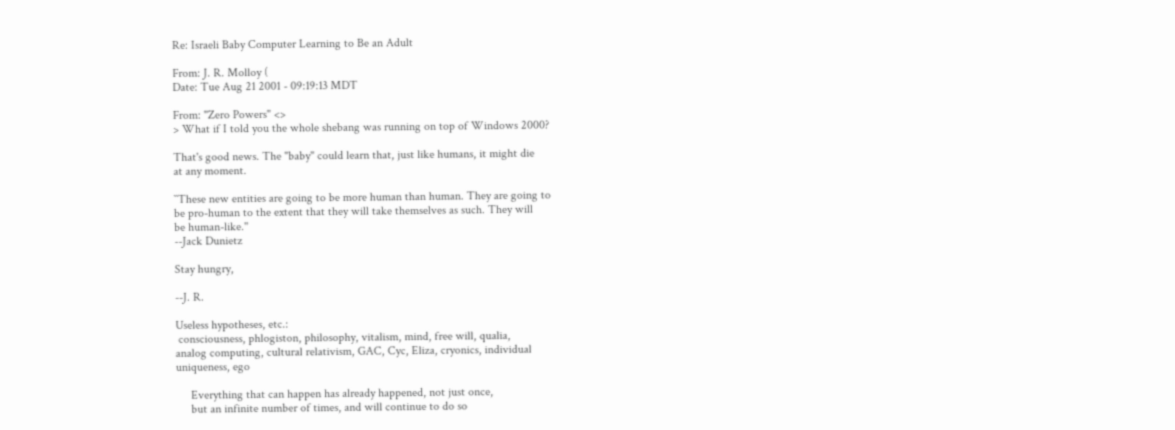Re: Israeli Baby Computer Learning to Be an Adult

From: J. R. Molloy (
Date: Tue Aug 21 2001 - 09:19:13 MDT

From: "Zero Powers" <>
> What if I told you the whole shebang was running on top of Windows 2000?

That's good news. The "baby" could learn that, just like humans, it might die
at any moment.

``These new entities are going to be more human than human. They are going to
be pro-human to the extent that they will take themselves as such. They will
be human-like.''
--Jack Dunietz

Stay hungry,

--J. R.

Useless hypotheses, etc.:
 consciousness, phlogiston, philosophy, vitalism, mind, free will, qualia,
analog computing, cultural relativism, GAC, Cyc, Eliza, cryonics, individual
uniqueness, ego

     Everything that can happen has already happened, not just once,
     but an infinite number of times, and will continue to do so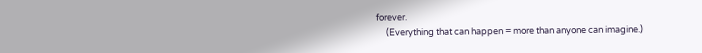forever.
     (Everything that can happen = more than anyone can imagine.)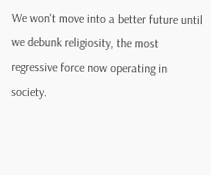We won't move into a better future until we debunk religiosity, the most
regressive force now operating in society.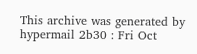This archive was generated by hypermail 2b30 : Fri Oct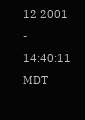12 2001 - 14:40:11 MDT